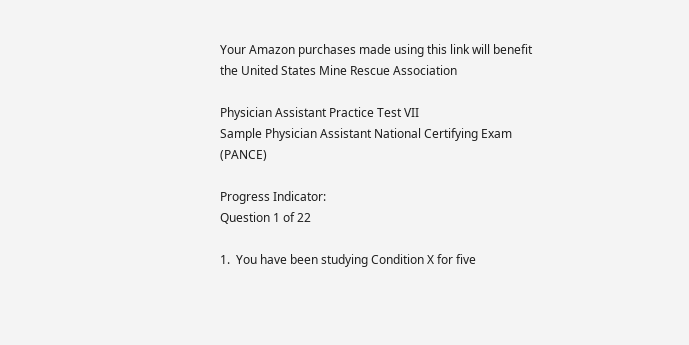Your Amazon purchases made using this link will benefit the United States Mine Rescue Association

Physician Assistant Practice Test VII
Sample Physician Assistant National Certifying Exam (PANCE)

Progress Indicator:
Question 1 of 22

1.  You have been studying Condition X for five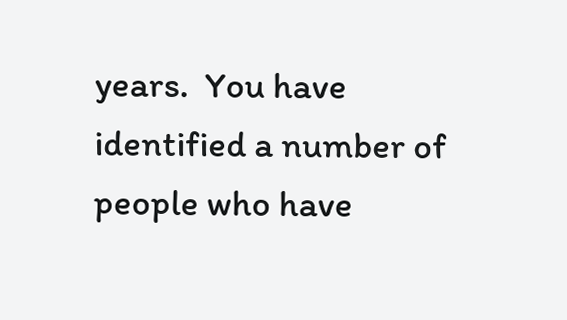years.  You have identified a number of people who have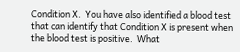Condition X.  You have also identified a blood test that can identify that Condition X is present when the blood test is positive.  What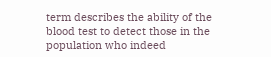term describes the ability of the blood test to detect those in the population who indeed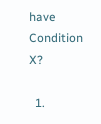have Condition X?

  1.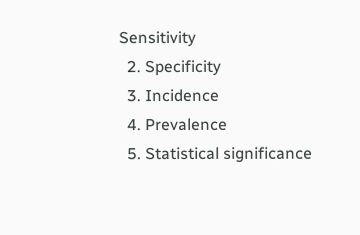Sensitivity
  2. Specificity
  3. Incidence
  4. Prevalence
  5. Statistical significance